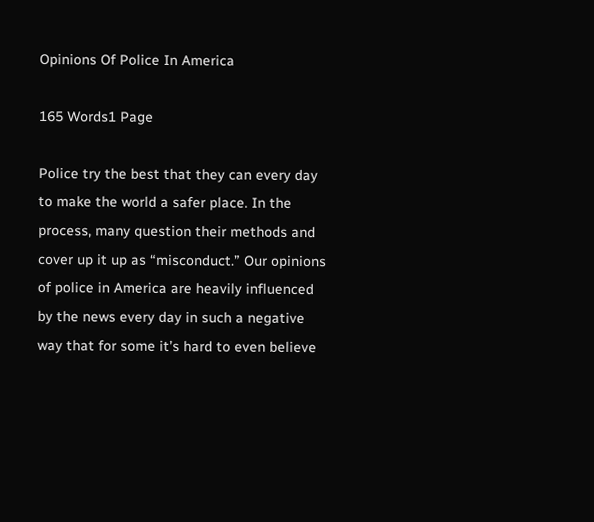Opinions Of Police In America

165 Words1 Page

Police try the best that they can every day to make the world a safer place. In the process, many question their methods and cover up it up as “misconduct.” Our opinions of police in America are heavily influenced by the news every day in such a negative way that for some it’s hard to even believe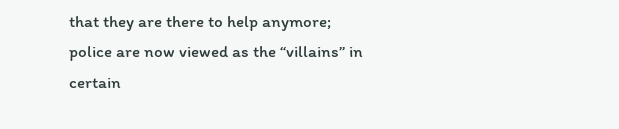that they are there to help anymore; police are now viewed as the “villains” in certain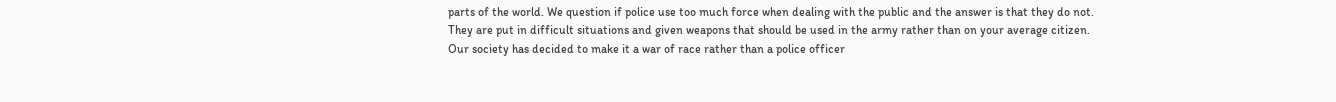parts of the world. We question if police use too much force when dealing with the public and the answer is that they do not. They are put in difficult situations and given weapons that should be used in the army rather than on your average citizen. Our society has decided to make it a war of race rather than a police officer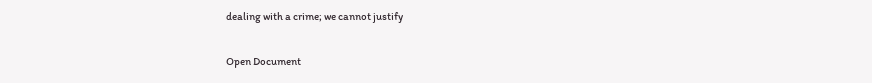dealing with a crime; we cannot justify

Open Document